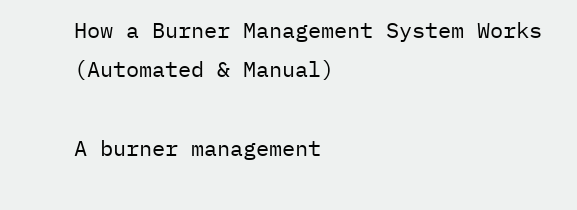How a Burner Management System Works (Automated & Manual)

A burner management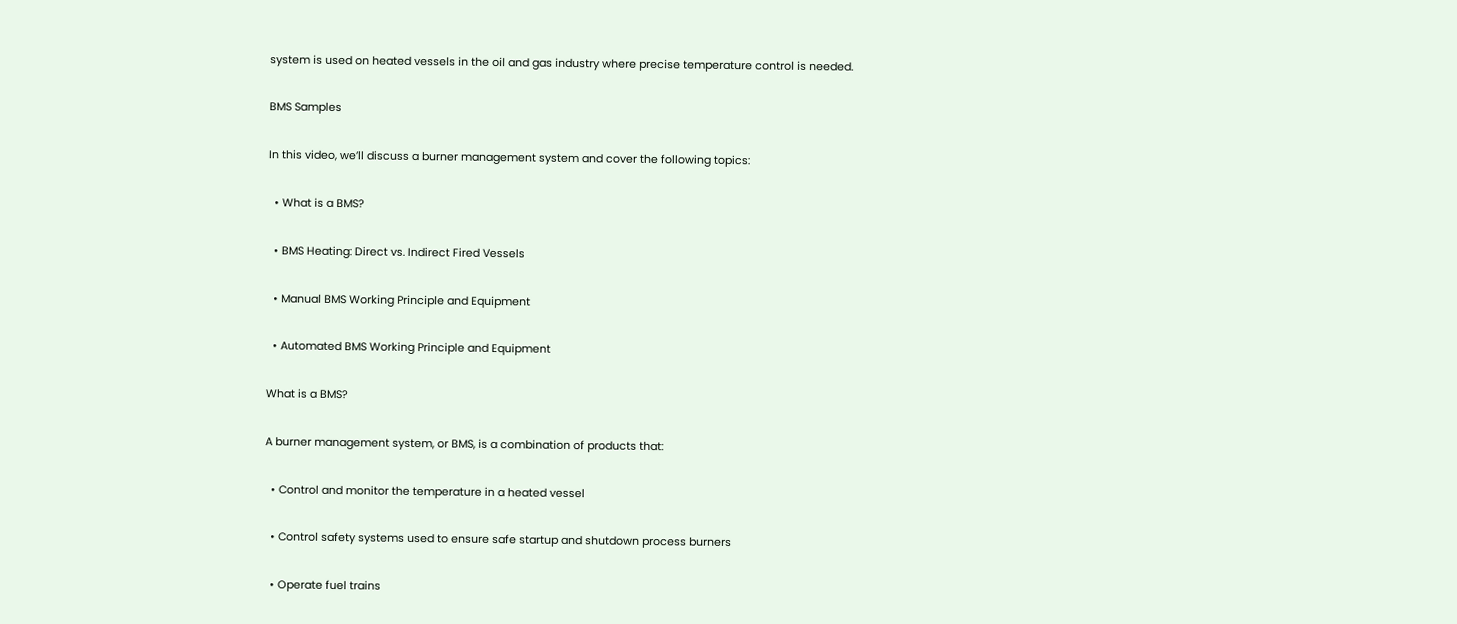system is used on heated vessels in the oil and gas industry where precise temperature control is needed.

BMS Samples

In this video, we’ll discuss a burner management system and cover the following topics:

  • What is a BMS?

  • BMS Heating: Direct vs. Indirect Fired Vessels

  • Manual BMS Working Principle and Equipment

  • Automated BMS Working Principle and Equipment

What is a BMS?

A burner management system, or BMS, is a combination of products that:

  • Control and monitor the temperature in a heated vessel

  • Control safety systems used to ensure safe startup and shutdown process burners

  • Operate fuel trains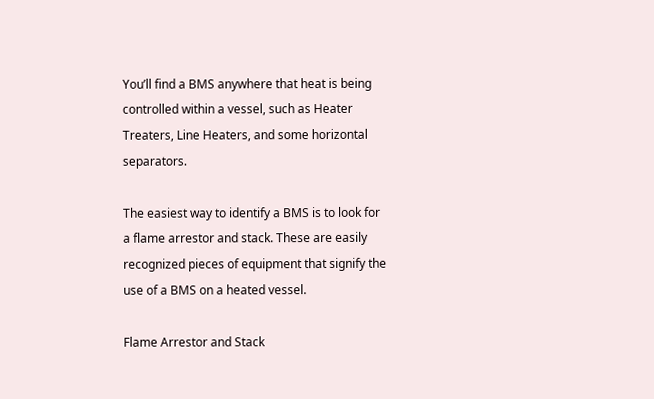You’ll find a BMS anywhere that heat is being controlled within a vessel, such as Heater Treaters, Line Heaters, and some horizontal separators.

The easiest way to identify a BMS is to look for a flame arrestor and stack. These are easily recognized pieces of equipment that signify the use of a BMS on a heated vessel.

Flame Arrestor and Stack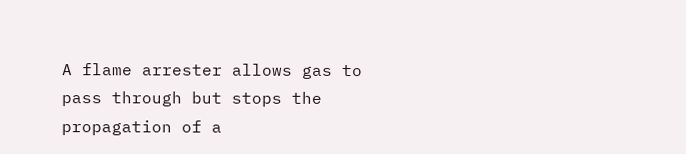A flame arrester allows gas to pass through but stops the propagation of a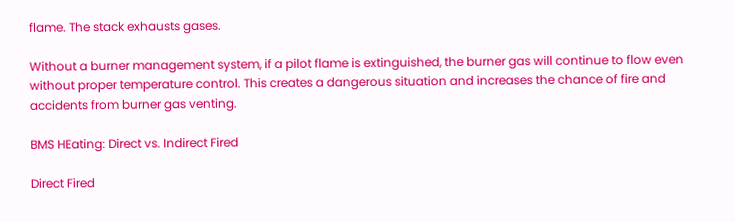flame. The stack exhausts gases.

Without a burner management system, if a pilot flame is extinguished, the burner gas will continue to flow even without proper temperature control. This creates a dangerous situation and increases the chance of fire and accidents from burner gas venting.

BMS HEating: Direct vs. Indirect Fired

Direct Fired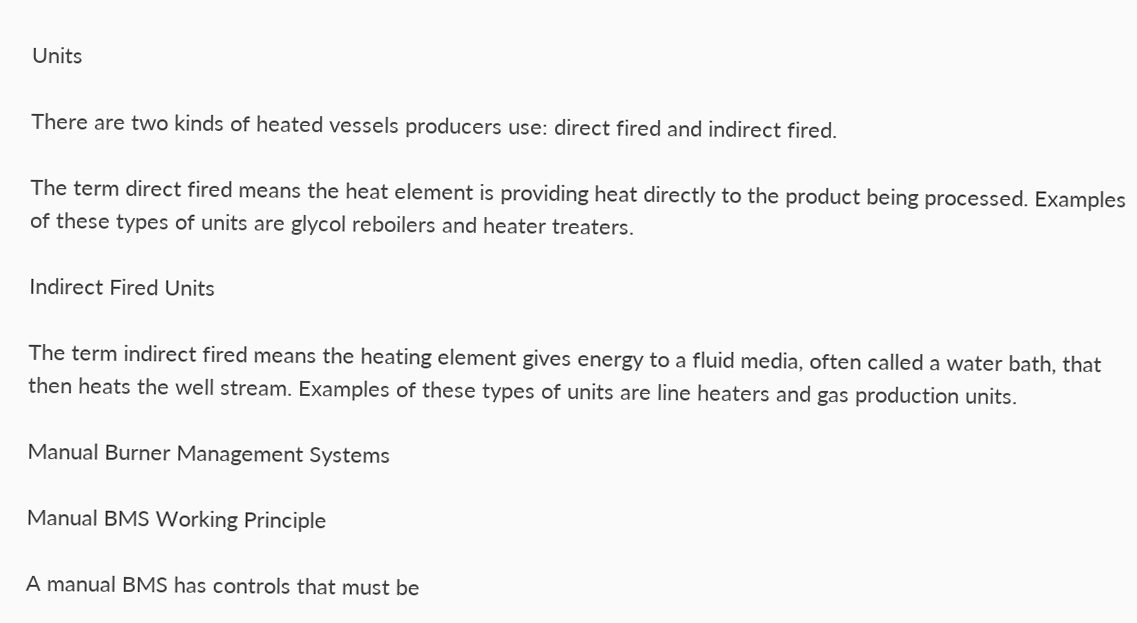Units

There are two kinds of heated vessels producers use: direct fired and indirect fired.

The term direct fired means the heat element is providing heat directly to the product being processed. Examples of these types of units are glycol reboilers and heater treaters.

Indirect Fired Units

The term indirect fired means the heating element gives energy to a fluid media, often called a water bath, that then heats the well stream. Examples of these types of units are line heaters and gas production units.

Manual Burner Management Systems

Manual BMS Working Principle

A manual BMS has controls that must be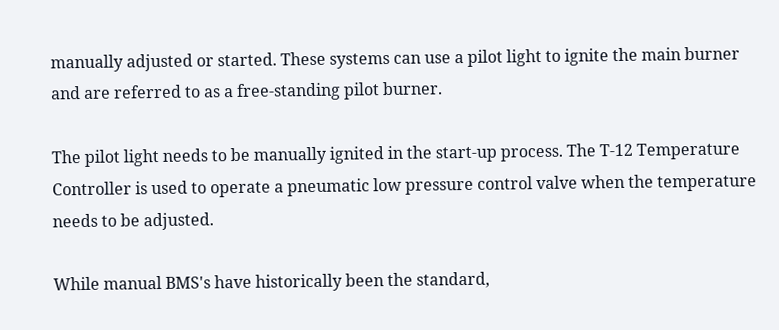manually adjusted or started. These systems can use a pilot light to ignite the main burner and are referred to as a free-standing pilot burner.

The pilot light needs to be manually ignited in the start-up process. The T-12 Temperature Controller is used to operate a pneumatic low pressure control valve when the temperature needs to be adjusted.

While manual BMS's have historically been the standard,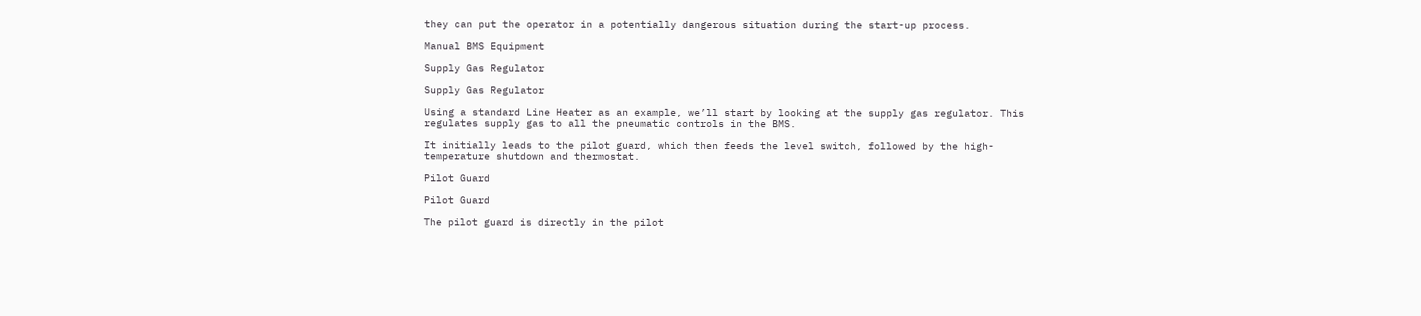they can put the operator in a potentially dangerous situation during the start-up process.

Manual BMS Equipment

Supply Gas Regulator

Supply Gas Regulator

Using a standard Line Heater as an example, we’ll start by looking at the supply gas regulator. This regulates supply gas to all the pneumatic controls in the BMS.

It initially leads to the pilot guard, which then feeds the level switch, followed by the high-temperature shutdown and thermostat.

Pilot Guard

Pilot Guard

The pilot guard is directly in the pilot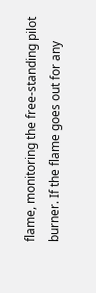flame, monitoring the free-standing pilot burner. If the flame goes out for any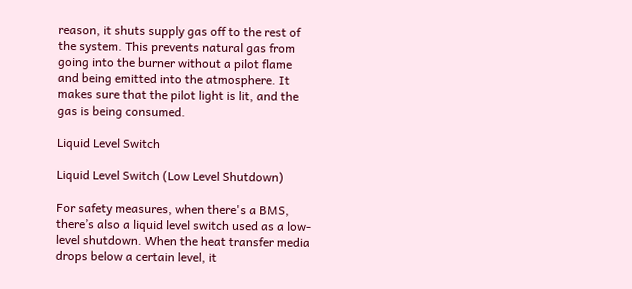reason, it shuts supply gas off to the rest of the system. This prevents natural gas from going into the burner without a pilot flame and being emitted into the atmosphere. It makes sure that the pilot light is lit, and the gas is being consumed.

Liquid Level Switch

Liquid Level Switch (Low Level Shutdown)

For safety measures, when there's a BMS, there’s also a liquid level switch used as a low-level shutdown. When the heat transfer media drops below a certain level, it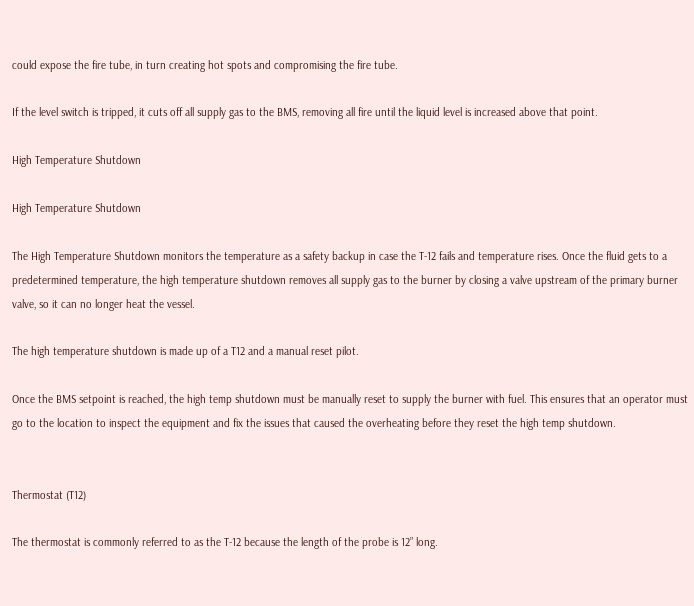could expose the fire tube, in turn creating hot spots and compromising the fire tube.

If the level switch is tripped, it cuts off all supply gas to the BMS, removing all fire until the liquid level is increased above that point.

High Temperature Shutdown

High Temperature Shutdown

The High Temperature Shutdown monitors the temperature as a safety backup in case the T-12 fails and temperature rises. Once the fluid gets to a predetermined temperature, the high temperature shutdown removes all supply gas to the burner by closing a valve upstream of the primary burner valve, so it can no longer heat the vessel.

The high temperature shutdown is made up of a T12 and a manual reset pilot.

Once the BMS setpoint is reached, the high temp shutdown must be manually reset to supply the burner with fuel. This ensures that an operator must go to the location to inspect the equipment and fix the issues that caused the overheating before they reset the high temp shutdown.


Thermostat (T12)

The thermostat is commonly referred to as the T-12 because the length of the probe is 12” long.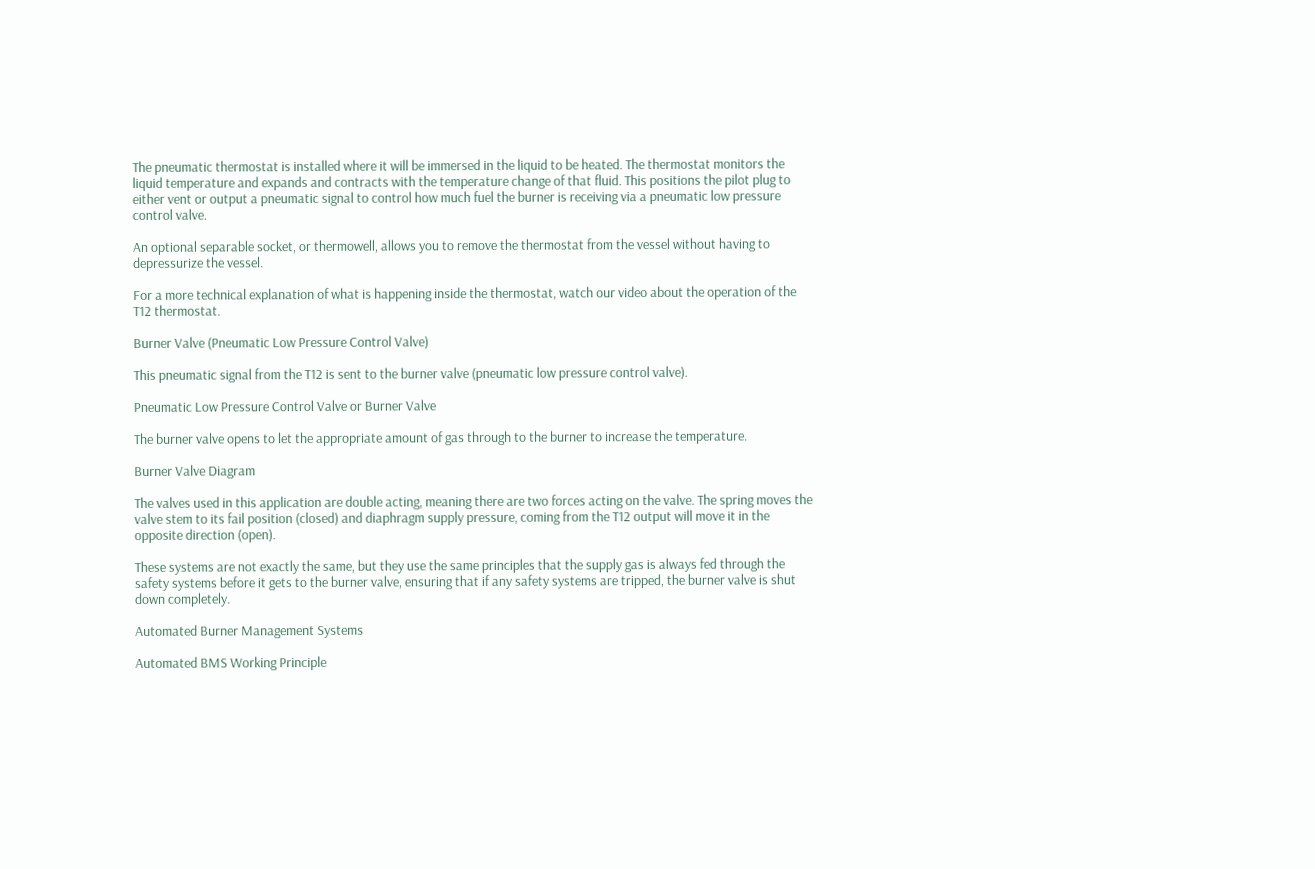The pneumatic thermostat is installed where it will be immersed in the liquid to be heated. The thermostat monitors the liquid temperature and expands and contracts with the temperature change of that fluid. This positions the pilot plug to either vent or output a pneumatic signal to control how much fuel the burner is receiving via a pneumatic low pressure control valve.

An optional separable socket, or thermowell, allows you to remove the thermostat from the vessel without having to depressurize the vessel.

For a more technical explanation of what is happening inside the thermostat, watch our video about the operation of the T12 thermostat.

Burner Valve (Pneumatic Low Pressure Control Valve)

This pneumatic signal from the T12 is sent to the burner valve (pneumatic low pressure control valve).

Pneumatic Low Pressure Control Valve or Burner Valve

The burner valve opens to let the appropriate amount of gas through to the burner to increase the temperature.

Burner Valve Diagram

The valves used in this application are double acting, meaning there are two forces acting on the valve. The spring moves the valve stem to its fail position (closed) and diaphragm supply pressure, coming from the T12 output will move it in the opposite direction (open).

These systems are not exactly the same, but they use the same principles that the supply gas is always fed through the safety systems before it gets to the burner valve, ensuring that if any safety systems are tripped, the burner valve is shut down completely.

Automated Burner Management Systems

Automated BMS Working Principle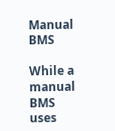Manual BMS

While a manual BMS uses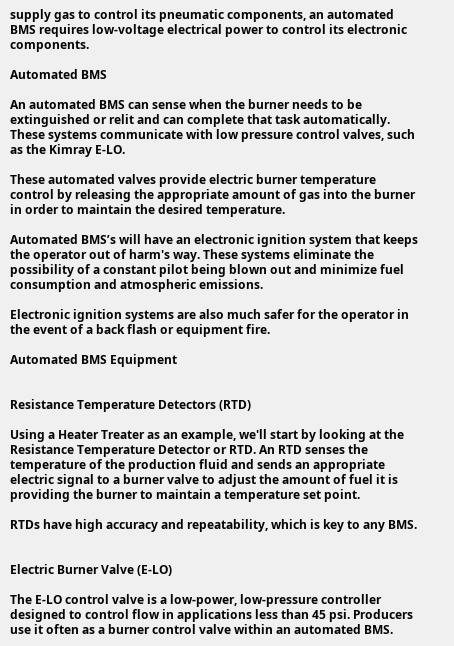supply gas to control its pneumatic components, an automated BMS requires low-voltage electrical power to control its electronic components.

Automated BMS

An automated BMS can sense when the burner needs to be extinguished or relit and can complete that task automatically. These systems communicate with low pressure control valves, such as the Kimray E-LO.

These automated valves provide electric burner temperature control by releasing the appropriate amount of gas into the burner in order to maintain the desired temperature.

Automated BMS’s will have an electronic ignition system that keeps the operator out of harm's way. These systems eliminate the possibility of a constant pilot being blown out and minimize fuel consumption and atmospheric emissions.

Electronic ignition systems are also much safer for the operator in the event of a back flash or equipment fire.

Automated BMS Equipment


Resistance Temperature Detectors (RTD)

Using a Heater Treater as an example, we'll start by looking at the Resistance Temperature Detector or RTD. An RTD senses the temperature of the production fluid and sends an appropriate electric signal to a burner valve to adjust the amount of fuel it is providing the burner to maintain a temperature set point.

RTDs have high accuracy and repeatability, which is key to any BMS.


Electric Burner Valve (E-LO)

The E-LO control valve is a low-power, low-pressure controller designed to control flow in applications less than 45 psi. Producers use it often as a burner control valve within an automated BMS.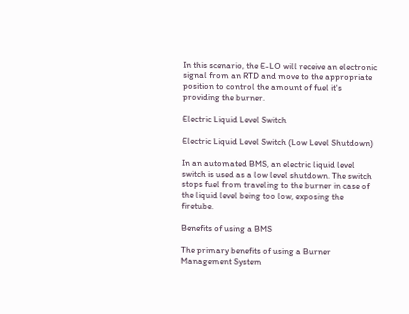In this scenario, the E-LO will receive an electronic signal from an RTD and move to the appropriate position to control the amount of fuel it's providing the burner.

Electric Liquid Level Switch

Electric Liquid Level Switch (Low Level Shutdown)

In an automated BMS, an electric liquid level switch is used as a low level shutdown. The switch stops fuel from traveling to the burner in case of the liquid level being too low, exposing the firetube.

Benefits of using a BMS

The primary benefits of using a Burner Management System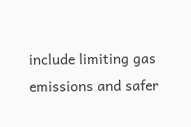include limiting gas emissions and safer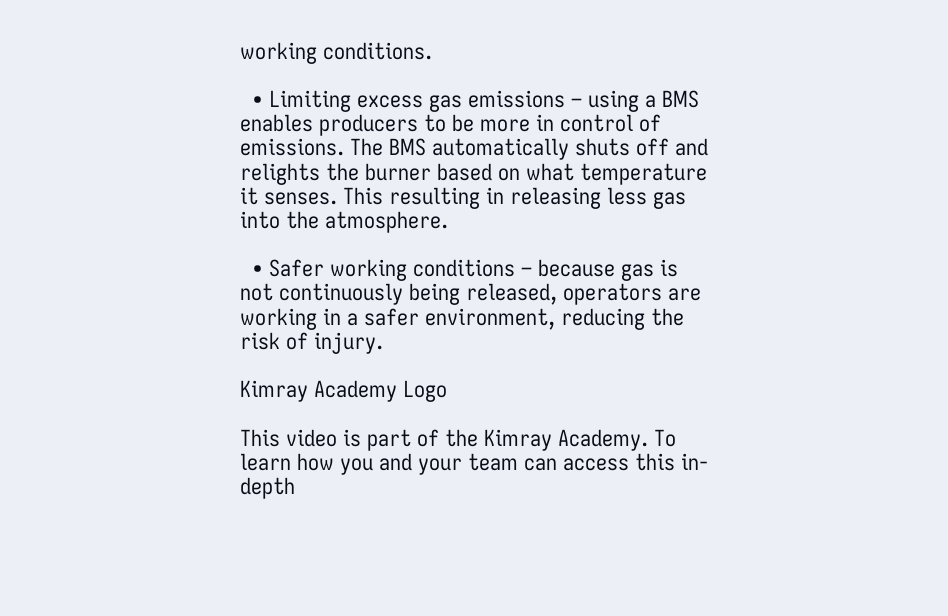working conditions.

  • Limiting excess gas emissions – using a BMS enables producers to be more in control of emissions. The BMS automatically shuts off and relights the burner based on what temperature it senses. This resulting in releasing less gas into the atmosphere.

  • Safer working conditions – because gas is not continuously being released, operators are working in a safer environment, reducing the risk of injury.

Kimray Academy Logo

This video is part of the Kimray Academy. To learn how you and your team can access this in-depth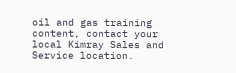oil and gas training content, contact your local Kimray Sales and Service location.